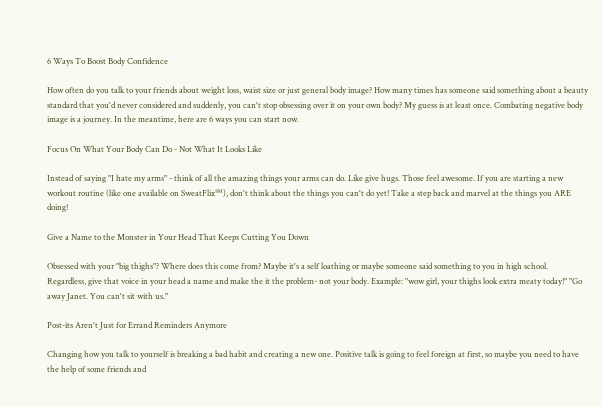6 Ways To Boost Body Confidence

How often do you talk to your friends about weight loss, waist size or just general body image? How many times has someone said something about a beauty standard that you'd never considered and suddenly, you can't stop obsessing over it on your own body? My guess is at least once. Combating negative body image is a journey. In the meantime, here are 6 ways you can start now.

Focus On What Your Body Can Do - Not What It Looks Like

Instead of saying "I hate my arms" - think of all the amazing things your arms can do. Like give hugs. Those feel awesome. If you are starting a new workout routine (like one available on SweatFlix℠), don't think about the things you can't do yet! Take a step back and marvel at the things you ARE doing!

Give a Name to the Monster in Your Head That Keeps Cutting You Down

Obsessed with your "big thighs"? Where does this come from? Maybe it's a self loathing or maybe someone said something to you in high school. Regardless, give that voice in your head a name and make the it the problem- not your body. Example: "wow girl, your thighs look extra meaty today!" "Go away Janet. You can't sit with us."

Post-its Aren't Just for Errand Reminders Anymore

Changing how you talk to yourself is breaking a bad habit and creating a new one. Positive talk is going to feel foreign at first, so maybe you need to have the help of some friends and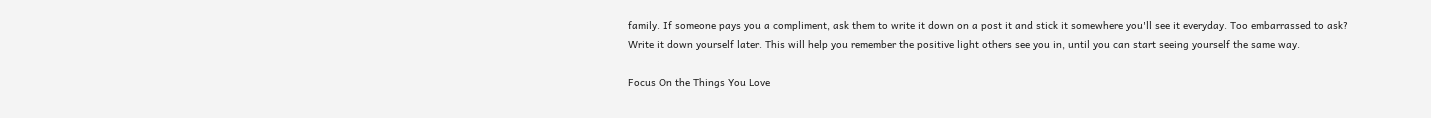family. If someone pays you a compliment, ask them to write it down on a post it and stick it somewhere you'll see it everyday. Too embarrassed to ask? Write it down yourself later. This will help you remember the positive light others see you in, until you can start seeing yourself the same way.

Focus On the Things You Love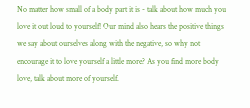No matter how small of a body part it is - talk about how much you love it out loud to yourself! Our mind also hears the positive things we say about ourselves along with the negative, so why not encourage it to love yourself a little more? As you find more body love, talk about more of yourself.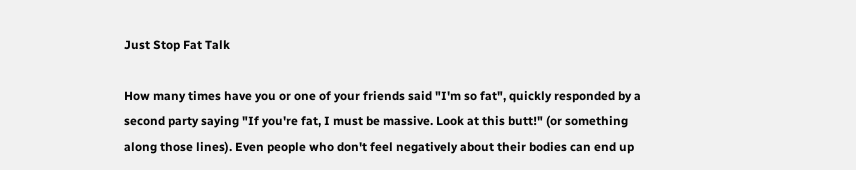Just Stop Fat Talk

How many times have you or one of your friends said "I'm so fat", quickly responded by a second party saying "If you're fat, I must be massive. Look at this butt!" (or something along those lines). Even people who don't feel negatively about their bodies can end up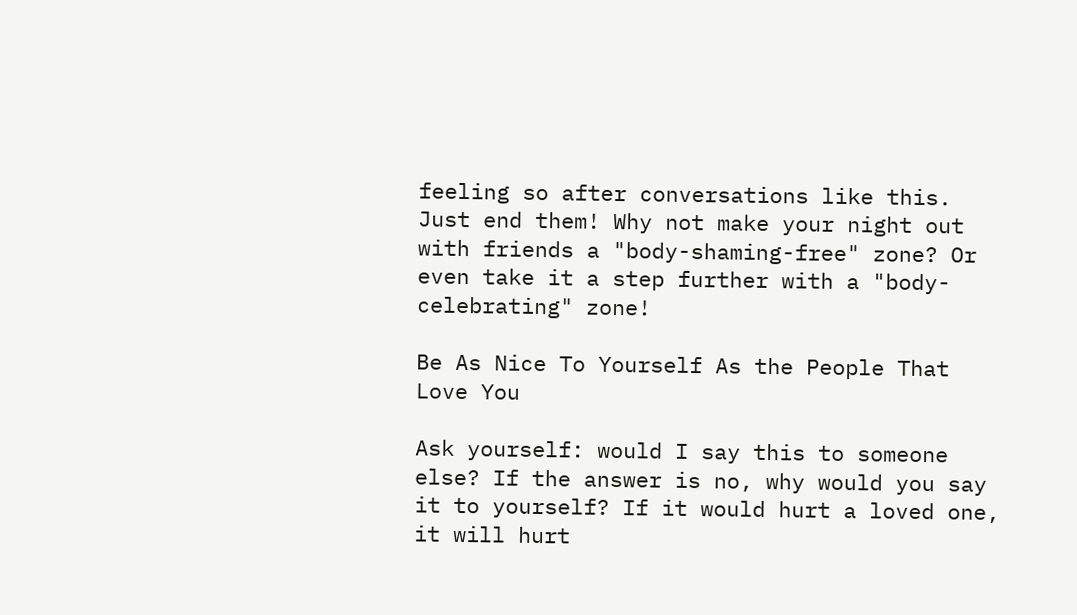feeling so after conversations like this. Just end them! Why not make your night out with friends a "body-shaming-free" zone? Or even take it a step further with a "body-celebrating" zone!

Be As Nice To Yourself As the People That Love You

Ask yourself: would I say this to someone else? If the answer is no, why would you say it to yourself? If it would hurt a loved one, it will hurt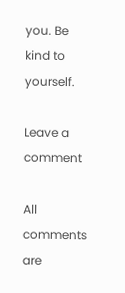you. Be kind to yourself.

Leave a comment

All comments are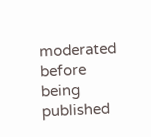moderated before being published